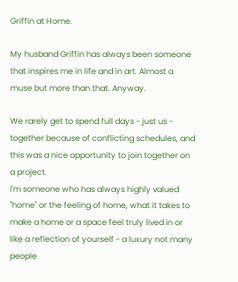Griffin at Home.

My husband Griffin has always been someone that inspires me in life and in art. Almost a muse but more than that. Anyway.

We rarely get to spend full days - just us - together because of conflicting schedules, and this was a nice opportunity to join together on a project.
I'm someone who has always highly valued "home" or the feeling of home, what it takes to make a home or a space feel truly lived in or like a reflection of yourself - a luxury not many people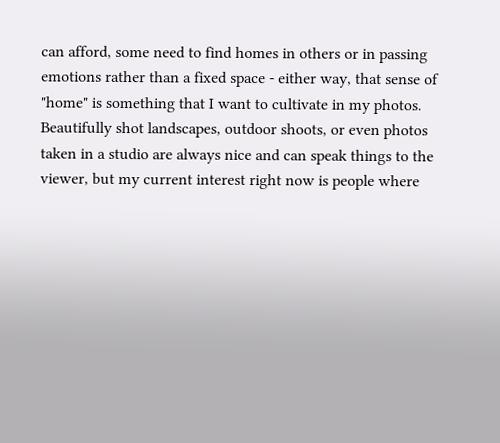can afford, some need to find homes in others or in passing emotions rather than a fixed space - either way, that sense of "home" is something that I want to cultivate in my photos. Beautifully shot landscapes, outdoor shoots, or even photos taken in a studio are always nice and can speak things to the viewer, but my current interest right now is people where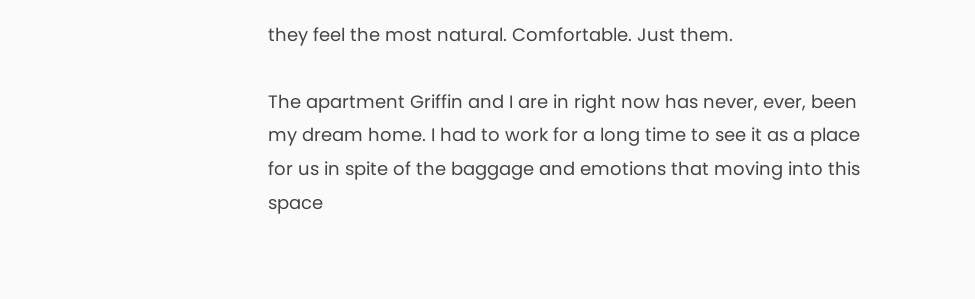they feel the most natural. Comfortable. Just them.

The apartment Griffin and I are in right now has never, ever, been my dream home. I had to work for a long time to see it as a place for us in spite of the baggage and emotions that moving into this space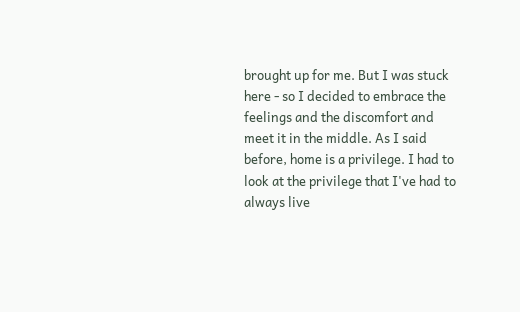brought up for me. But I was stuck here - so I decided to embrace the feelings and the discomfort and meet it in the middle. As I said before, home is a privilege. I had to look at the privilege that I've had to always live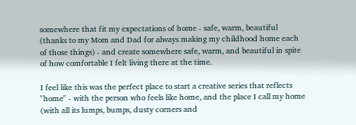somewhere that fit my expectations of home - safe, warm, beautiful (thanks to my Mom and Dad for always making my childhood home each of those things) - and create somewhere safe, warm, and beautiful in spite of how comfortable I felt living there at the time.

I feel like this was the perfect place to start a creative series that reflects "home" - with the person who feels like home, and the place I call my home (with all its lumps, bumps, dusty corners and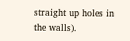straight up holes in the walls).